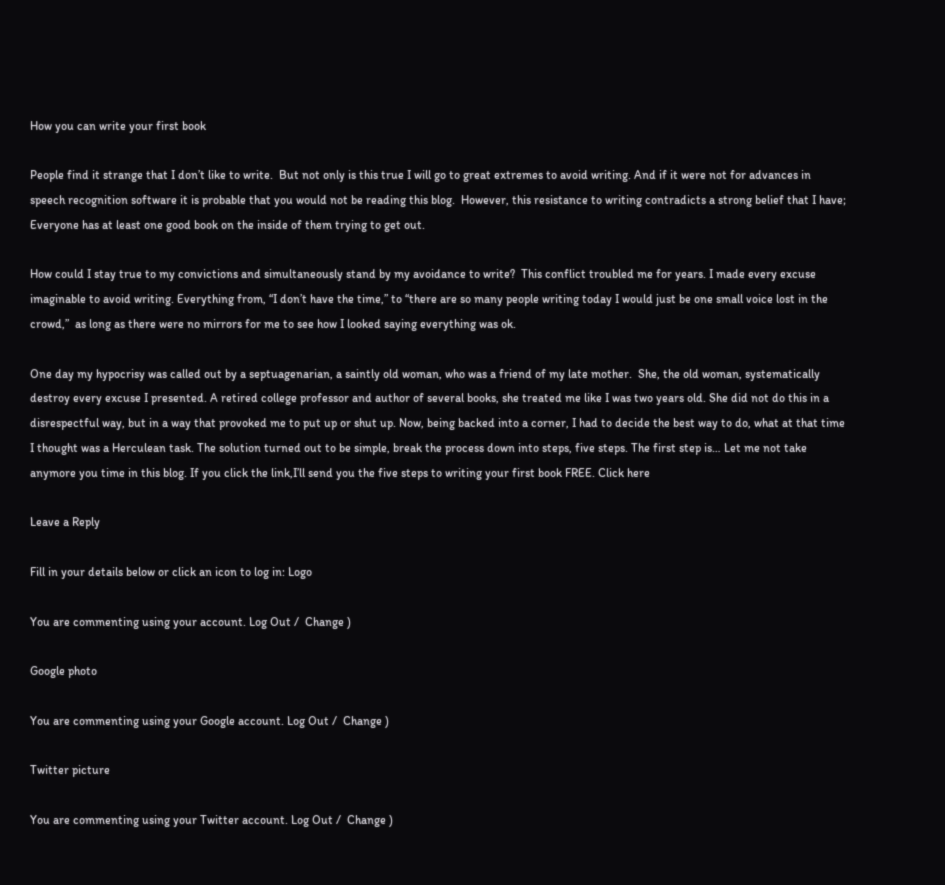How you can write your first book

People find it strange that I don’t like to write.  But not only is this true I will go to great extremes to avoid writing. And if it were not for advances in speech recognition software it is probable that you would not be reading this blog.  However, this resistance to writing contradicts a strong belief that I have; Everyone has at least one good book on the inside of them trying to get out.

How could I stay true to my convictions and simultaneously stand by my avoidance to write?  This conflict troubled me for years. I made every excuse imaginable to avoid writing. Everything from, “I don’t have the time,” to “there are so many people writing today I would just be one small voice lost in the crowd,”  as long as there were no mirrors for me to see how I looked saying everything was ok.

One day my hypocrisy was called out by a septuagenarian, a saintly old woman, who was a friend of my late mother.  She, the old woman, systematically destroy every excuse I presented. A retired college professor and author of several books, she treated me like I was two years old. She did not do this in a disrespectful way, but in a way that provoked me to put up or shut up. Now, being backed into a corner, I had to decide the best way to do, what at that time I thought was a Herculean task. The solution turned out to be simple, break the process down into steps, five steps. The first step is… Let me not take anymore you time in this blog. If you click the link,I’ll send you the five steps to writing your first book FREE. Click here

Leave a Reply

Fill in your details below or click an icon to log in: Logo

You are commenting using your account. Log Out /  Change )

Google photo

You are commenting using your Google account. Log Out /  Change )

Twitter picture

You are commenting using your Twitter account. Log Out /  Change )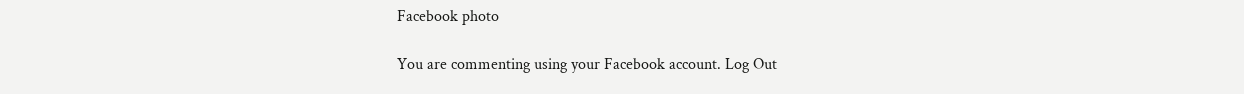Facebook photo

You are commenting using your Facebook account. Log Out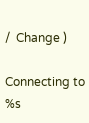/  Change )

Connecting to %s